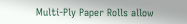Multi-Ply Paper Rolls allow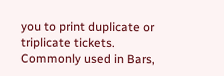you to print duplicate or triplicate tickets. Commonly used in Bars,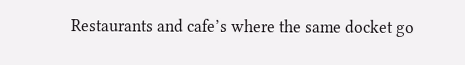Restaurants and cafe’s where the same docket go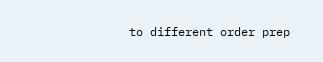to different order prep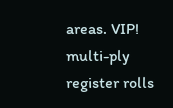areas. VIP! multi-ply register rolls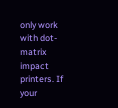only work with dot-matrix impact printers. If your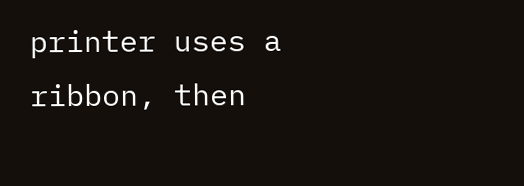printer uses a ribbon, then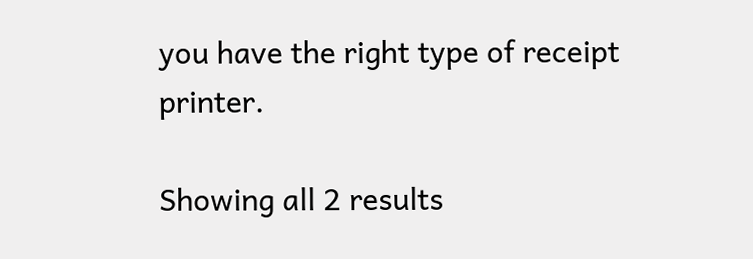you have the right type of receipt printer.

Showing all 2 results